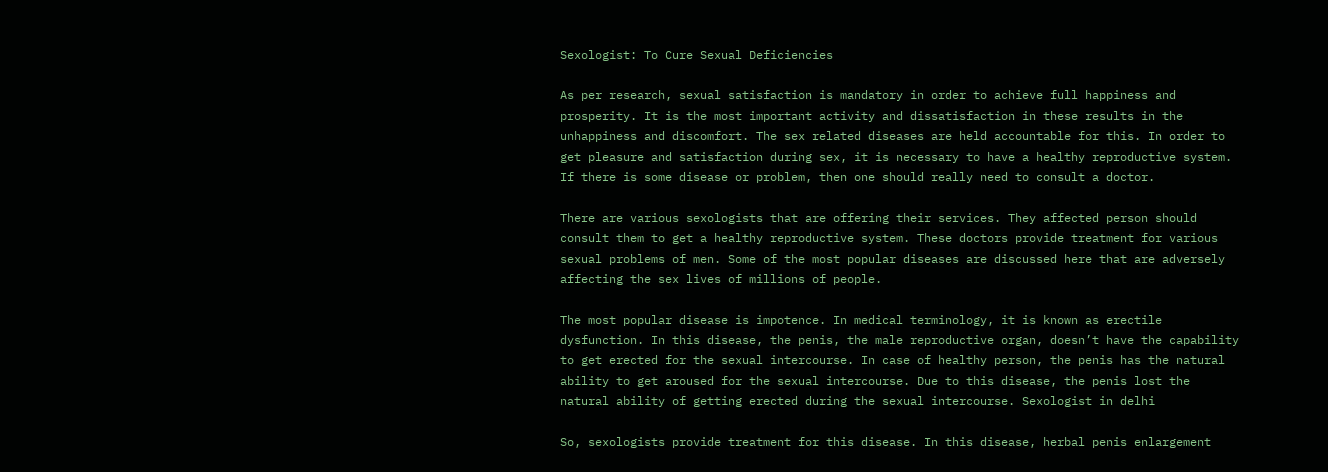Sexologist: To Cure Sexual Deficiencies

As per research, sexual satisfaction is mandatory in order to achieve full happiness and prosperity. It is the most important activity and dissatisfaction in these results in the unhappiness and discomfort. The sex related diseases are held accountable for this. In order to get pleasure and satisfaction during sex, it is necessary to have a healthy reproductive system. If there is some disease or problem, then one should really need to consult a doctor.

There are various sexologists that are offering their services. They affected person should consult them to get a healthy reproductive system. These doctors provide treatment for various sexual problems of men. Some of the most popular diseases are discussed here that are adversely affecting the sex lives of millions of people.

The most popular disease is impotence. In medical terminology, it is known as erectile dysfunction. In this disease, the penis, the male reproductive organ, doesn’t have the capability to get erected for the sexual intercourse. In case of healthy person, the penis has the natural ability to get aroused for the sexual intercourse. Due to this disease, the penis lost the natural ability of getting erected during the sexual intercourse. Sexologist in delhi

So, sexologists provide treatment for this disease. In this disease, herbal penis enlargement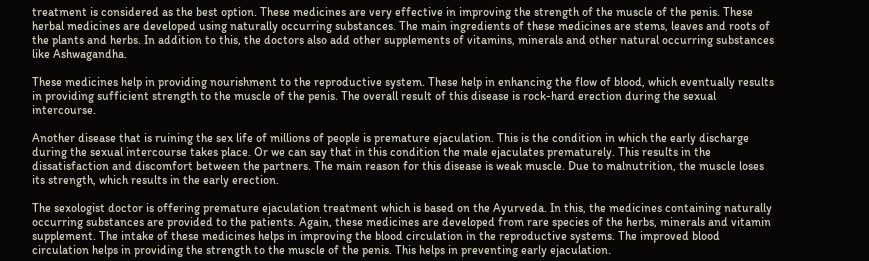treatment is considered as the best option. These medicines are very effective in improving the strength of the muscle of the penis. These herbal medicines are developed using naturally occurring substances. The main ingredients of these medicines are stems, leaves and roots of the plants and herbs. In addition to this, the doctors also add other supplements of vitamins, minerals and other natural occurring substances like Ashwagandha.

These medicines help in providing nourishment to the reproductive system. These help in enhancing the flow of blood, which eventually results in providing sufficient strength to the muscle of the penis. The overall result of this disease is rock-hard erection during the sexual intercourse.

Another disease that is ruining the sex life of millions of people is premature ejaculation. This is the condition in which the early discharge during the sexual intercourse takes place. Or we can say that in this condition the male ejaculates prematurely. This results in the dissatisfaction and discomfort between the partners. The main reason for this disease is weak muscle. Due to malnutrition, the muscle loses its strength, which results in the early erection.

The sexologist doctor is offering premature ejaculation treatment which is based on the Ayurveda. In this, the medicines containing naturally occurring substances are provided to the patients. Again, these medicines are developed from rare species of the herbs, minerals and vitamin supplement. The intake of these medicines helps in improving the blood circulation in the reproductive systems. The improved blood circulation helps in providing the strength to the muscle of the penis. This helps in preventing early ejaculation.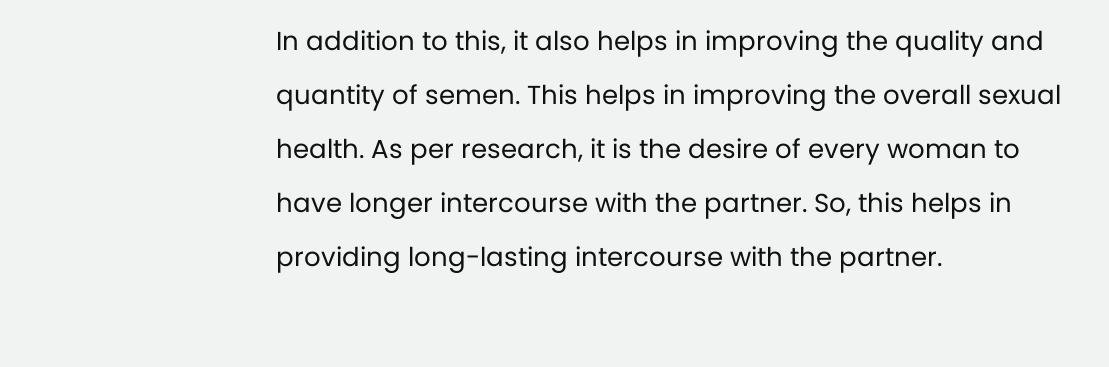In addition to this, it also helps in improving the quality and quantity of semen. This helps in improving the overall sexual health. As per research, it is the desire of every woman to have longer intercourse with the partner. So, this helps in providing long-lasting intercourse with the partner.